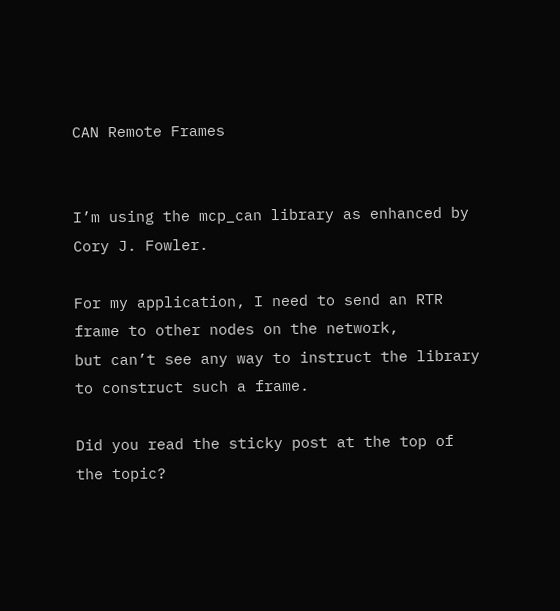CAN Remote Frames


I’m using the mcp_can library as enhanced by Cory J. Fowler.

For my application, I need to send an RTR frame to other nodes on the network,
but can’t see any way to instruct the library to construct such a frame.

Did you read the sticky post at the top of the topic?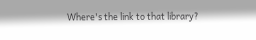Where's the link to that library?